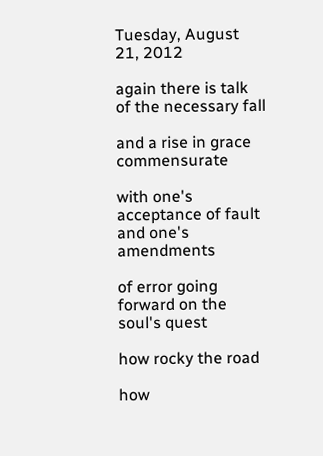Tuesday, August 21, 2012

again there is talk of the necessary fall

and a rise in grace commensurate

with one's acceptance of fault and one's amendments

of error going forward on the soul's quest

how rocky the road

how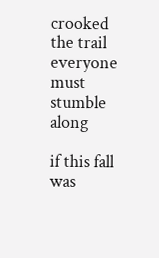crooked the trail everyone must stumble along

if this fall was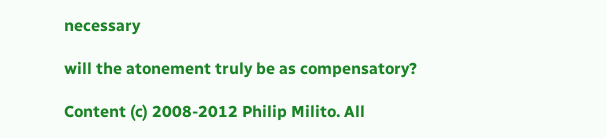necessary

will the atonement truly be as compensatory?

Content (c) 2008-2012 Philip Milito. All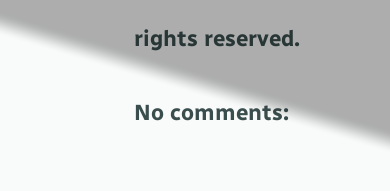rights reserved.

No comments: